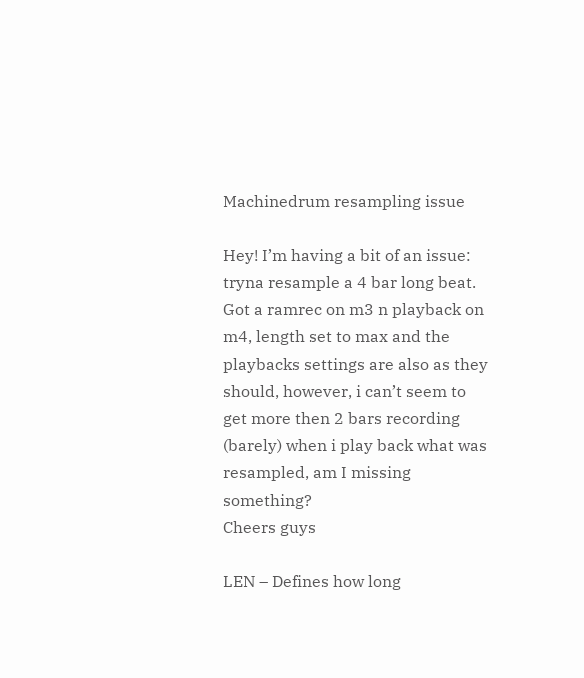Machinedrum resampling issue

Hey! I’m having a bit of an issue: tryna resample a 4 bar long beat. Got a ramrec on m3 n playback on m4, length set to max and the playbacks settings are also as they should, however, i can’t seem to get more then 2 bars recording (barely) when i play back what was resampled, am I missing something?
Cheers guys

LEN – Defines how long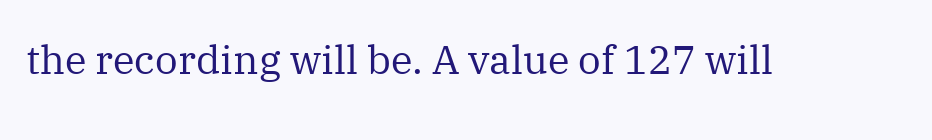the recording will be. A value of 127 will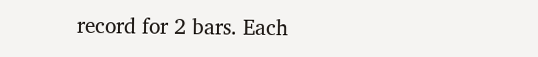record for 2 bars. Each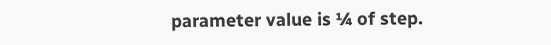parameter value is ¼ of step.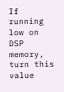If running low on DSP memory, turn this value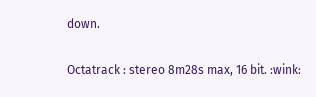down.

Octatrack : stereo 8m28s max, 16 bit. :wink: